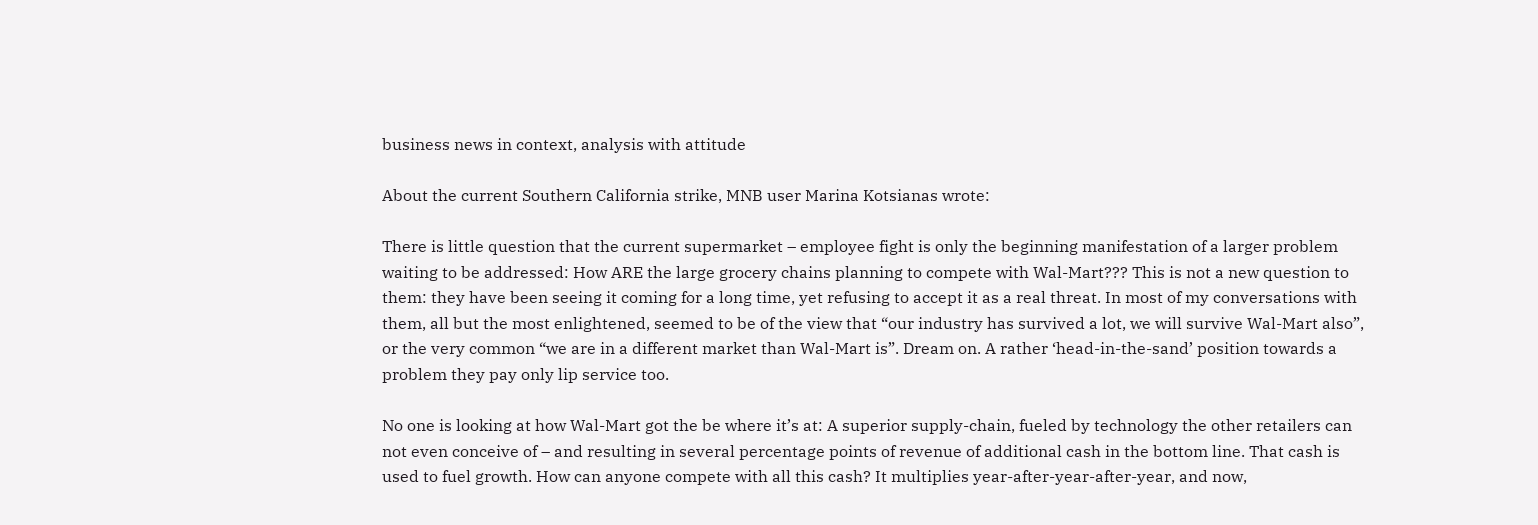business news in context, analysis with attitude

About the current Southern California strike, MNB user Marina Kotsianas wrote:

There is little question that the current supermarket – employee fight is only the beginning manifestation of a larger problem waiting to be addressed: How ARE the large grocery chains planning to compete with Wal-Mart??? This is not a new question to them: they have been seeing it coming for a long time, yet refusing to accept it as a real threat. In most of my conversations with them, all but the most enlightened, seemed to be of the view that “our industry has survived a lot, we will survive Wal-Mart also”, or the very common “we are in a different market than Wal-Mart is”. Dream on. A rather ‘head-in-the-sand’ position towards a problem they pay only lip service too.

No one is looking at how Wal-Mart got the be where it’s at: A superior supply-chain, fueled by technology the other retailers can not even conceive of – and resulting in several percentage points of revenue of additional cash in the bottom line. That cash is used to fuel growth. How can anyone compete with all this cash? It multiplies year-after-year-after-year, and now,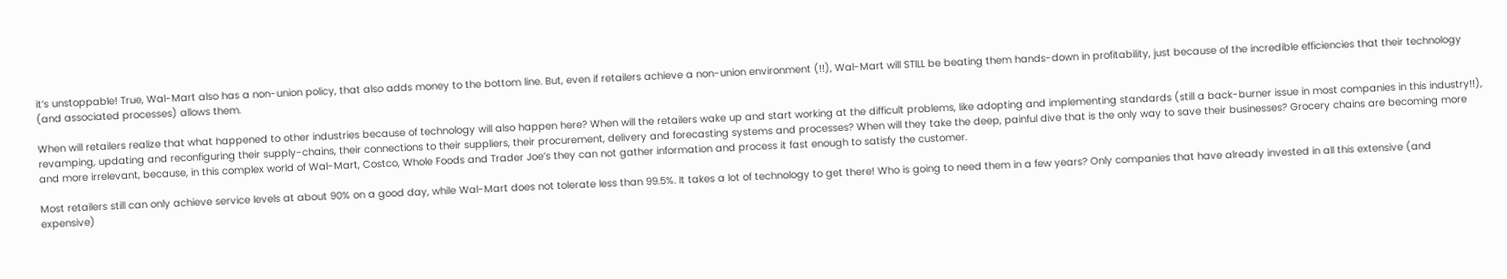it’s unstoppable! True, Wal-Mart also has a non-union policy, that also adds money to the bottom line. But, even if retailers achieve a non-union environment (!!), Wal-Mart will STILL be beating them hands-down in profitability, just because of the incredible efficiencies that their technology (and associated processes) allows them.

When will retailers realize that what happened to other industries because of technology will also happen here? When will the retailers wake up and start working at the difficult problems, like adopting and implementing standards (still a back-burner issue in most companies in this industry!!), revamping, updating and reconfiguring their supply-chains, their connections to their suppliers, their procurement, delivery and forecasting systems and processes? When will they take the deep, painful dive that is the only way to save their businesses? Grocery chains are becoming more and more irrelevant, because, in this complex world of Wal-Mart, Costco, Whole Foods and Trader Joe’s they can not gather information and process it fast enough to satisfy the customer.

Most retailers still can only achieve service levels at about 90% on a good day, while Wal-Mart does not tolerate less than 99.5%. It takes a lot of technology to get there! Who is going to need them in a few years? Only companies that have already invested in all this extensive (and expensive)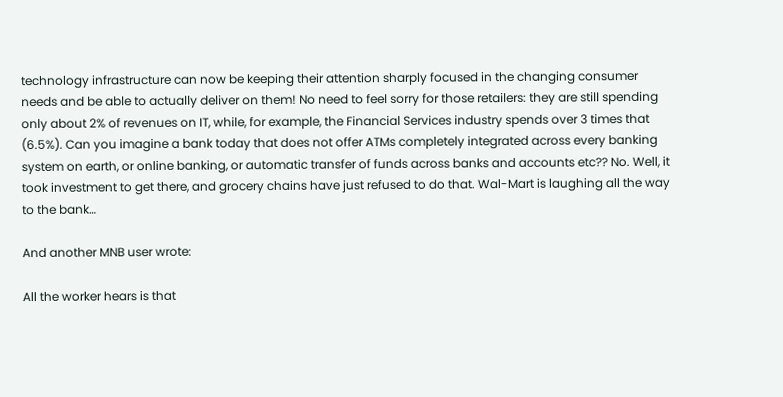technology infrastructure can now be keeping their attention sharply focused in the changing consumer needs and be able to actually deliver on them! No need to feel sorry for those retailers: they are still spending only about 2% of revenues on IT, while, for example, the Financial Services industry spends over 3 times that (6.5%). Can you imagine a bank today that does not offer ATMs completely integrated across every banking system on earth, or online banking, or automatic transfer of funds across banks and accounts etc?? No. Well, it took investment to get there, and grocery chains have just refused to do that. Wal-Mart is laughing all the way to the bank…

And another MNB user wrote:

All the worker hears is that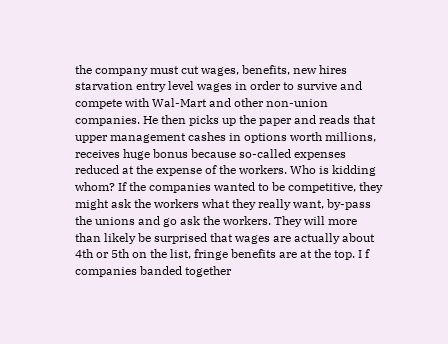the company must cut wages, benefits, new hires starvation entry level wages in order to survive and compete with Wal-Mart and other non-union companies. He then picks up the paper and reads that upper management cashes in options worth millions, receives huge bonus because so-called expenses reduced at the expense of the workers. Who is kidding whom? If the companies wanted to be competitive, they might ask the workers what they really want, by-pass the unions and go ask the workers. They will more than likely be surprised that wages are actually about 4th or 5th on the list, fringe benefits are at the top. I f companies banded together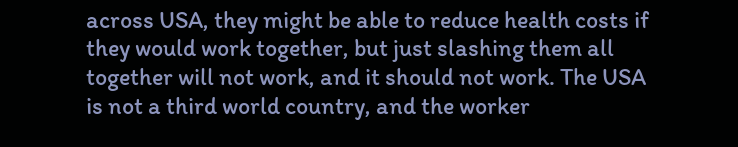across USA, they might be able to reduce health costs if they would work together, but just slashing them all together will not work, and it should not work. The USA is not a third world country, and the worker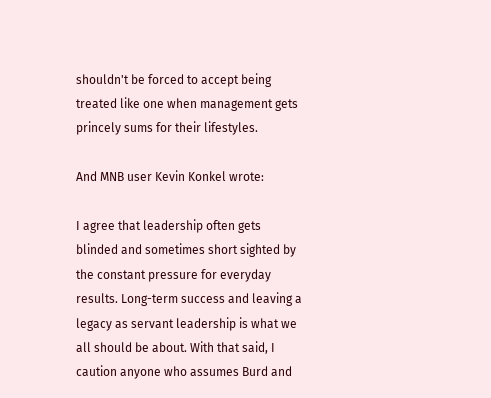shouldn't be forced to accept being treated like one when management gets princely sums for their lifestyles.

And MNB user Kevin Konkel wrote:

I agree that leadership often gets blinded and sometimes short sighted by the constant pressure for everyday results. Long-term success and leaving a legacy as servant leadership is what we all should be about. With that said, I caution anyone who assumes Burd and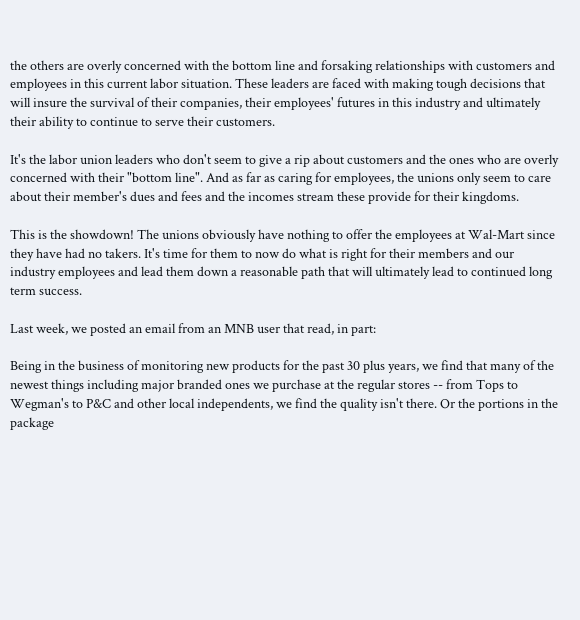the others are overly concerned with the bottom line and forsaking relationships with customers and employees in this current labor situation. These leaders are faced with making tough decisions that will insure the survival of their companies, their employees' futures in this industry and ultimately their ability to continue to serve their customers.

It's the labor union leaders who don't seem to give a rip about customers and the ones who are overly concerned with their "bottom line". And as far as caring for employees, the unions only seem to care about their member's dues and fees and the incomes stream these provide for their kingdoms.

This is the showdown! The unions obviously have nothing to offer the employees at Wal-Mart since they have had no takers. It's time for them to now do what is right for their members and our industry employees and lead them down a reasonable path that will ultimately lead to continued long term success.

Last week, we posted an email from an MNB user that read, in part:

Being in the business of monitoring new products for the past 30 plus years, we find that many of the newest things including major branded ones we purchase at the regular stores -- from Tops to Wegman's to P&C and other local independents, we find the quality isn't there. Or the portions in the package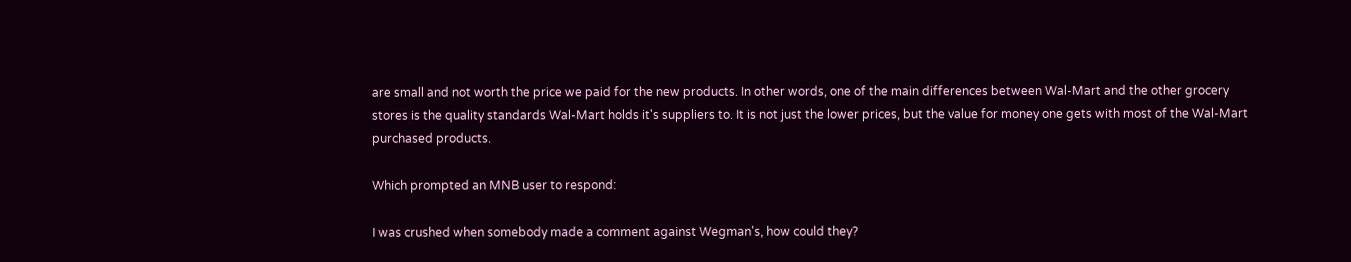are small and not worth the price we paid for the new products. In other words, one of the main differences between Wal-Mart and the other grocery stores is the quality standards Wal-Mart holds it's suppliers to. It is not just the lower prices, but the value for money one gets with most of the Wal-Mart purchased products.

Which prompted an MNB user to respond:

I was crushed when somebody made a comment against Wegman's, how could they?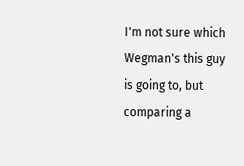I'm not sure which Wegman's this guy is going to, but comparing a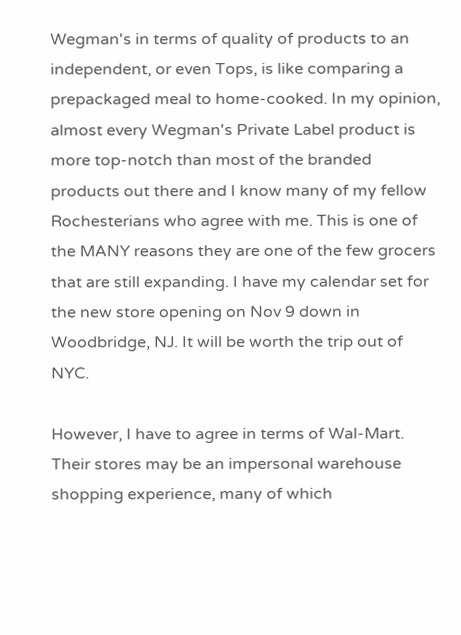Wegman's in terms of quality of products to an independent, or even Tops, is like comparing a prepackaged meal to home-cooked. In my opinion, almost every Wegman's Private Label product is more top-notch than most of the branded products out there and I know many of my fellow Rochesterians who agree with me. This is one of the MANY reasons they are one of the few grocers that are still expanding. I have my calendar set for the new store opening on Nov 9 down in Woodbridge, NJ. It will be worth the trip out of NYC.

However, I have to agree in terms of Wal-Mart. Their stores may be an impersonal warehouse shopping experience, many of which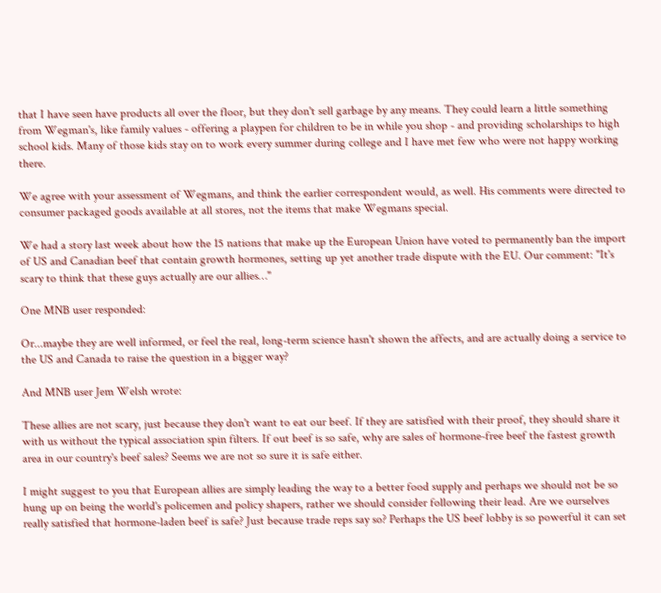that I have seen have products all over the floor, but they don't sell garbage by any means. They could learn a little something from Wegman's, like family values - offering a playpen for children to be in while you shop - and providing scholarships to high school kids. Many of those kids stay on to work every summer during college and I have met few who were not happy working there.

We agree with your assessment of Wegmans, and think the earlier correspondent would, as well. His comments were directed to consumer packaged goods available at all stores, not the items that make Wegmans special.

We had a story last week about how the 15 nations that make up the European Union have voted to permanently ban the import of US and Canadian beef that contain growth hormones, setting up yet another trade dispute with the EU. Our comment: "It's scary to think that these guys actually are our allies…"

One MNB user responded:

Or...maybe they are well informed, or feel the real, long-term science hasn't shown the affects, and are actually doing a service to the US and Canada to raise the question in a bigger way?

And MNB user Jem Welsh wrote:

These allies are not scary, just because they don't want to eat our beef. If they are satisfied with their proof, they should share it with us without the typical association spin filters. If out beef is so safe, why are sales of hormone-free beef the fastest growth area in our country's beef sales? Seems we are not so sure it is safe either.

I might suggest to you that European allies are simply leading the way to a better food supply and perhaps we should not be so hung up on being the world's policemen and policy shapers, rather we should consider following their lead. Are we ourselves really satisfied that hormone-laden beef is safe? Just because trade reps say so? Perhaps the US beef lobby is so powerful it can set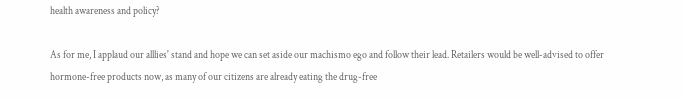health awareness and policy?

As for me, I applaud our alllies' stand and hope we can set aside our machismo ego and follow their lead. Retailers would be well-advised to offer hormone-free products now, as many of our citizens are already eating the drug-free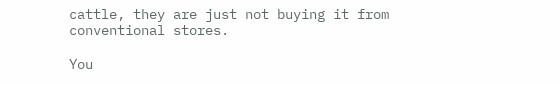cattle, they are just not buying it from conventional stores.

You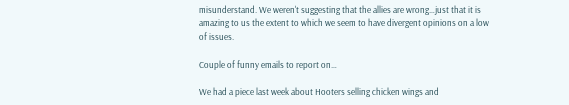misunderstand. We weren't suggesting that the allies are wrong…just that it is amazing to us the extent to which we seem to have divergent opinions on a low of issues.

Couple of funny emails to report on…

We had a piece last week about Hooters selling chicken wings and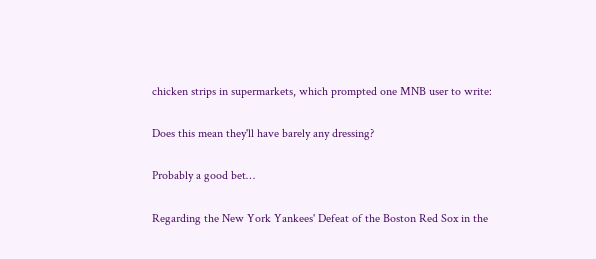chicken strips in supermarkets, which prompted one MNB user to write:

Does this mean they'll have barely any dressing?

Probably a good bet…

Regarding the New York Yankees' Defeat of the Boston Red Sox in the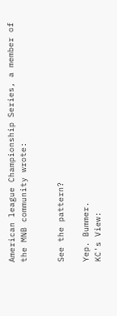American league Championship Series, a member of the MNB community wrote:


See the pattern?

Yep. Bummer.
KC's View: